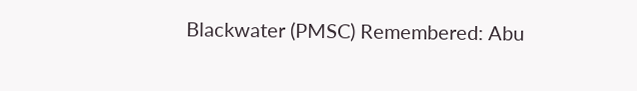Blackwater (PMSC) Remembered: Abu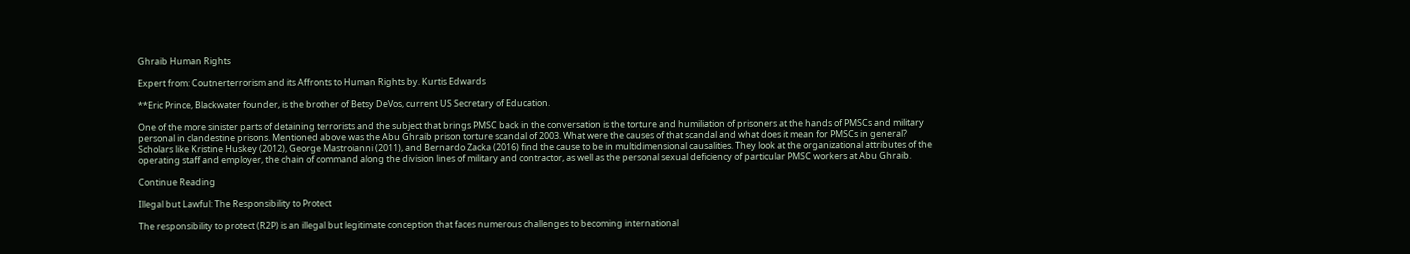Ghraib Human Rights

Expert from: Coutnerterrorism and its Affronts to Human Rights by. Kurtis Edwards

**Eric Prince, Blackwater founder, is the brother of Betsy DeVos, current US Secretary of Education.

One of the more sinister parts of detaining terrorists and the subject that brings PMSC back in the conversation is the torture and humiliation of prisoners at the hands of PMSCs and military personal in clandestine prisons. Mentioned above was the Abu Ghraib prison torture scandal of 2003. What were the causes of that scandal and what does it mean for PMSCs in general? Scholars like Kristine Huskey (2012), George Mastroianni (2011), and Bernardo Zacka (2016) find the cause to be in multidimensional causalities. They look at the organizational attributes of the operating staff and employer, the chain of command along the division lines of military and contractor, as well as the personal sexual deficiency of particular PMSC workers at Abu Ghraib.

Continue Reading

Illegal but Lawful: The Responsibility to Protect

The responsibility to protect (R2P) is an illegal but legitimate conception that faces numerous challenges to becoming international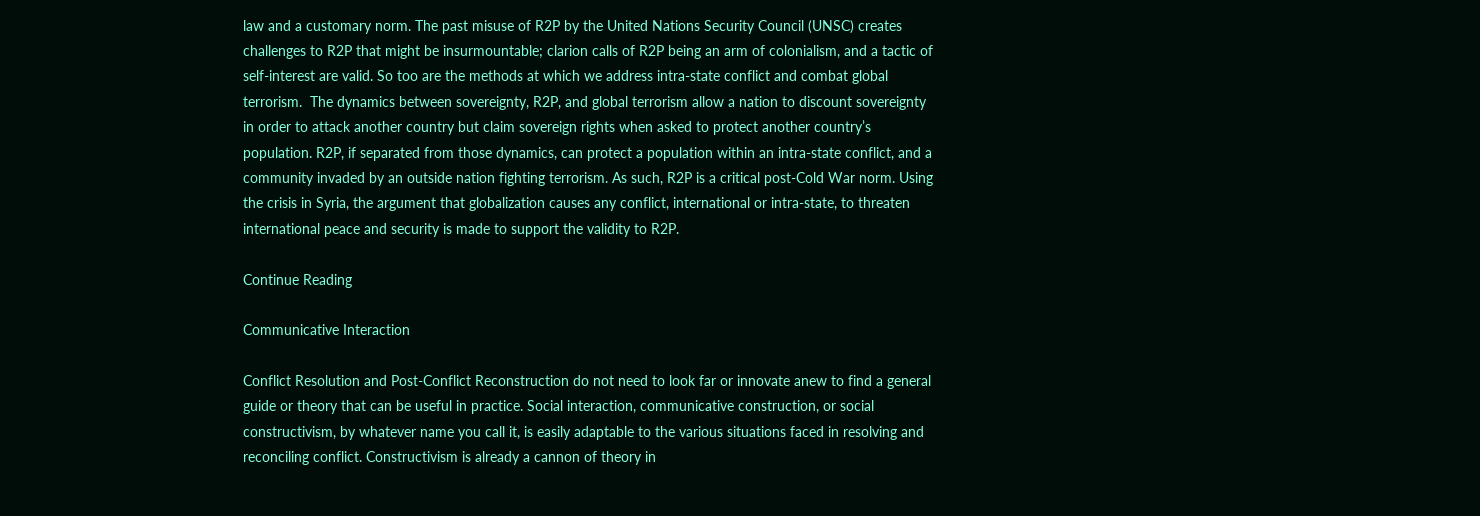law and a customary norm. The past misuse of R2P by the United Nations Security Council (UNSC) creates challenges to R2P that might be insurmountable; clarion calls of R2P being an arm of colonialism, and a tactic of self-interest are valid. So too are the methods at which we address intra-state conflict and combat global terrorism.  The dynamics between sovereignty, R2P, and global terrorism allow a nation to discount sovereignty in order to attack another country but claim sovereign rights when asked to protect another country’s population. R2P, if separated from those dynamics, can protect a population within an intra-state conflict, and a community invaded by an outside nation fighting terrorism. As such, R2P is a critical post-Cold War norm. Using the crisis in Syria, the argument that globalization causes any conflict, international or intra-state, to threaten international peace and security is made to support the validity to R2P.

Continue Reading

Communicative Interaction

Conflict Resolution and Post-Conflict Reconstruction do not need to look far or innovate anew to find a general guide or theory that can be useful in practice. Social interaction, communicative construction, or social constructivism, by whatever name you call it, is easily adaptable to the various situations faced in resolving and reconciling conflict. Constructivism is already a cannon of theory in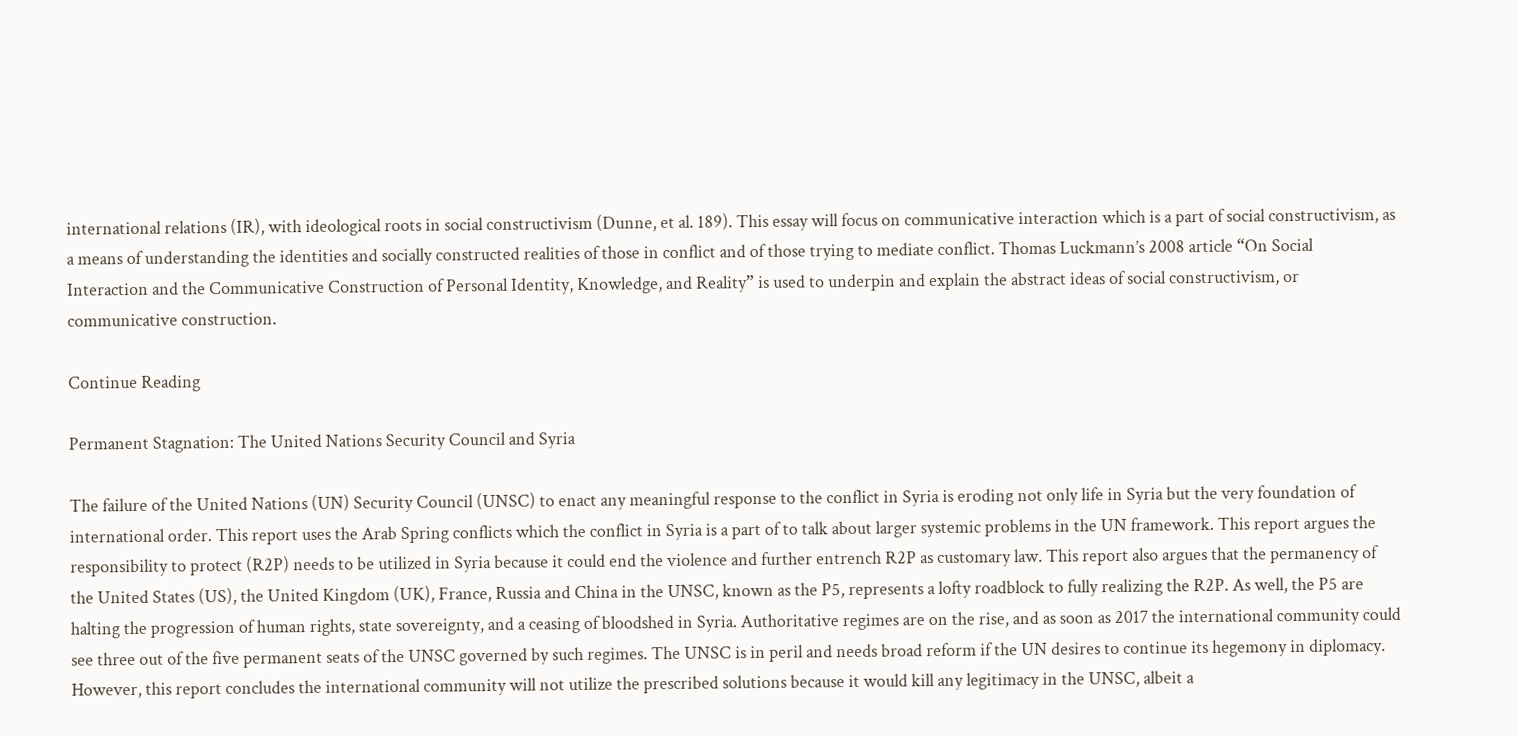international relations (IR), with ideological roots in social constructivism (Dunne, et al. 189). This essay will focus on communicative interaction which is a part of social constructivism, as a means of understanding the identities and socially constructed realities of those in conflict and of those trying to mediate conflict. Thomas Luckmann’s 2008 article “On Social Interaction and the Communicative Construction of Personal Identity, Knowledge, and Reality” is used to underpin and explain the abstract ideas of social constructivism, or communicative construction.

Continue Reading

Permanent Stagnation: The United Nations Security Council and Syria

The failure of the United Nations (UN) Security Council (UNSC) to enact any meaningful response to the conflict in Syria is eroding not only life in Syria but the very foundation of international order. This report uses the Arab Spring conflicts which the conflict in Syria is a part of to talk about larger systemic problems in the UN framework. This report argues the responsibility to protect (R2P) needs to be utilized in Syria because it could end the violence and further entrench R2P as customary law. This report also argues that the permanency of the United States (US), the United Kingdom (UK), France, Russia and China in the UNSC, known as the P5, represents a lofty roadblock to fully realizing the R2P. As well, the P5 are halting the progression of human rights, state sovereignty, and a ceasing of bloodshed in Syria. Authoritative regimes are on the rise, and as soon as 2017 the international community could see three out of the five permanent seats of the UNSC governed by such regimes. The UNSC is in peril and needs broad reform if the UN desires to continue its hegemony in diplomacy. However, this report concludes the international community will not utilize the prescribed solutions because it would kill any legitimacy in the UNSC, albeit a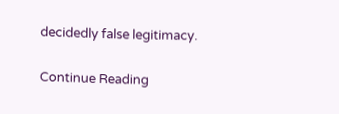decidedly false legitimacy.

Continue Reading